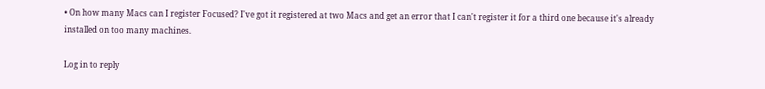• On how many Macs can I register Focused? I've got it registered at two Macs and get an error that I can't register it for a third one because it's already installed on too many machines.

Log in to reply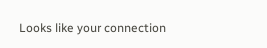Looks like your connection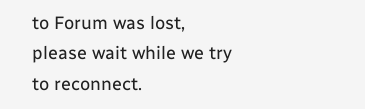to Forum was lost, please wait while we try to reconnect.